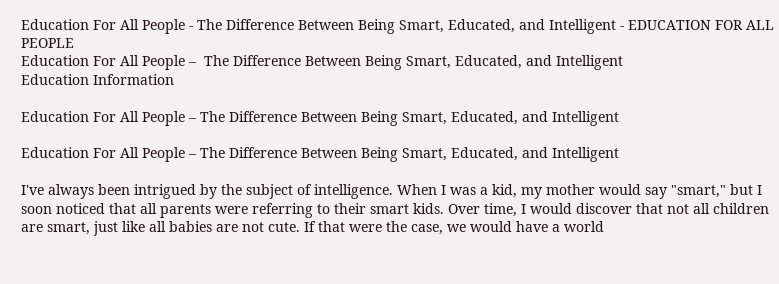Education For All People - The Difference Between Being Smart, Educated, and Intelligent - EDUCATION FOR ALL PEOPLE
Education For All People –  The Difference Between Being Smart, Educated, and Intelligent
Education Information

Education For All People – The Difference Between Being Smart, Educated, and Intelligent

Education For All People – The Difference Between Being Smart, Educated, and Intelligent

I've always been intrigued by the subject of intelligence. When I was a kid, my mother would say "smart," but I soon noticed that all parents were referring to their smart kids. Over time, I would discover that not all children are smart, just like all babies are not cute. If that were the case, we would have a world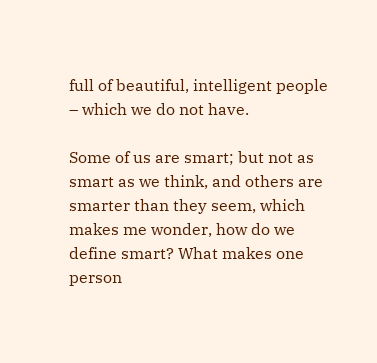full of beautiful, intelligent people – which we do not have.

Some of us are smart; but not as smart as we think, and others are smarter than they seem, which makes me wonder, how do we define smart? What makes one person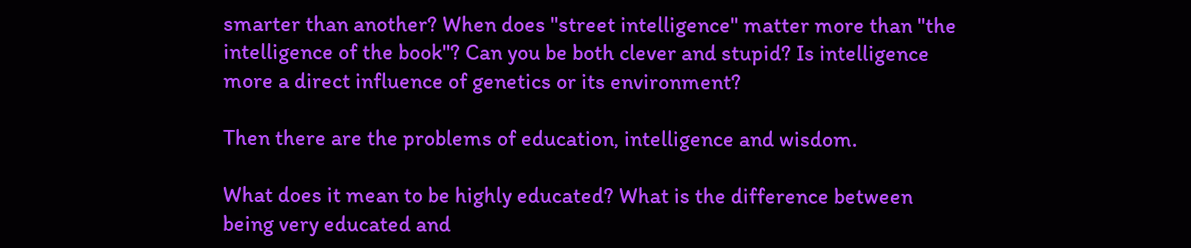smarter than another? When does "street intelligence" matter more than "the intelligence of the book"? Can you be both clever and stupid? Is intelligence more a direct influence of genetics or its environment?

Then there are the problems of education, intelligence and wisdom.

What does it mean to be highly educated? What is the difference between being very educated and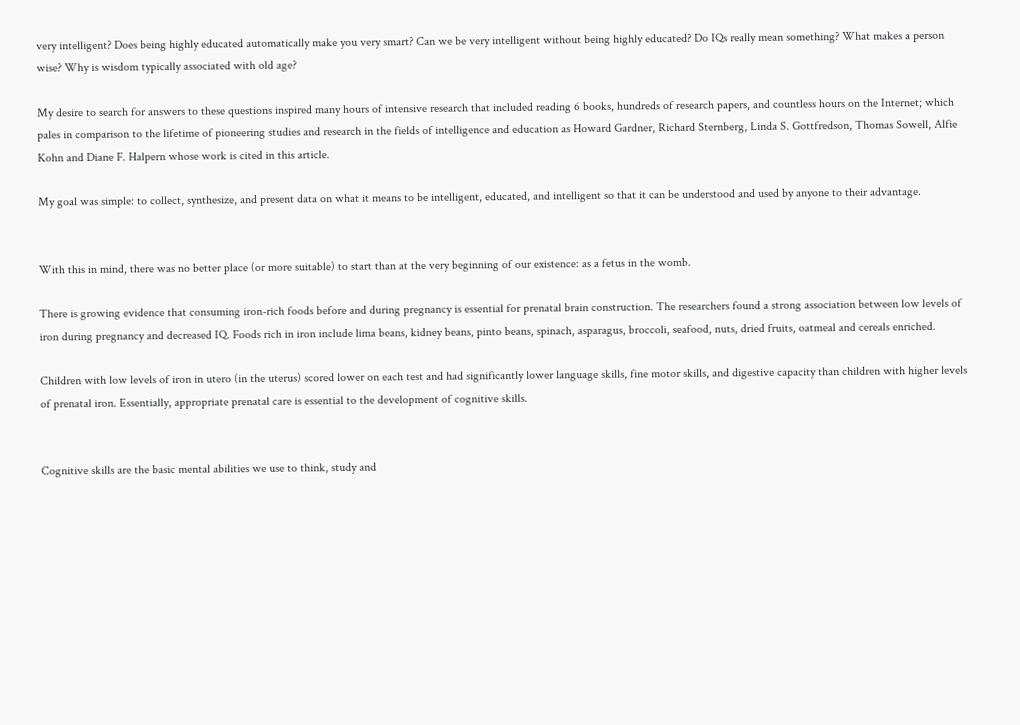very intelligent? Does being highly educated automatically make you very smart? Can we be very intelligent without being highly educated? Do IQs really mean something? What makes a person wise? Why is wisdom typically associated with old age?

My desire to search for answers to these questions inspired many hours of intensive research that included reading 6 books, hundreds of research papers, and countless hours on the Internet; which pales in comparison to the lifetime of pioneering studies and research in the fields of intelligence and education as Howard Gardner, Richard Sternberg, Linda S. Gottfredson, Thomas Sowell, Alfie Kohn and Diane F. Halpern whose work is cited in this article.

My goal was simple: to collect, synthesize, and present data on what it means to be intelligent, educated, and intelligent so that it can be understood and used by anyone to their advantage.


With this in mind, there was no better place (or more suitable) to start than at the very beginning of our existence: as a fetus in the womb.

There is growing evidence that consuming iron-rich foods before and during pregnancy is essential for prenatal brain construction. The researchers found a strong association between low levels of iron during pregnancy and decreased IQ. Foods rich in iron include lima beans, kidney beans, pinto beans, spinach, asparagus, broccoli, seafood, nuts, dried fruits, oatmeal and cereals enriched.

Children with low levels of iron in utero (in the uterus) scored lower on each test and had significantly lower language skills, fine motor skills, and digestive capacity than children with higher levels of prenatal iron. Essentially, appropriate prenatal care is essential to the development of cognitive skills.


Cognitive skills are the basic mental abilities we use to think, study and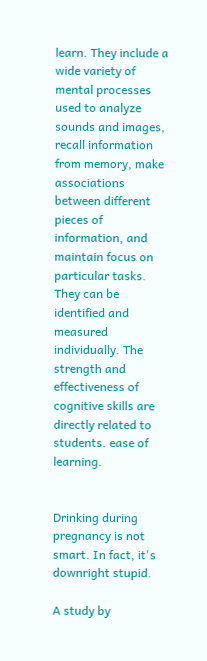learn. They include a wide variety of mental processes used to analyze sounds and images, recall information from memory, make associations between different pieces of information, and maintain focus on particular tasks. They can be identified and measured individually. The strength and effectiveness of cognitive skills are directly related to students. ease of learning.


Drinking during pregnancy is not smart. In fact, it's downright stupid.

A study by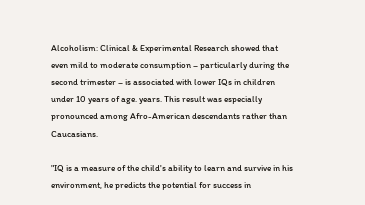Alcoholism: Clinical & Experimental Research showed that even mild to moderate consumption – particularly during the second trimester – is associated with lower IQs in children under 10 years of age. years. This result was especially pronounced among Afro-American descendants rather than Caucasians.

"IQ is a measure of the child's ability to learn and survive in his environment, he predicts the potential for success in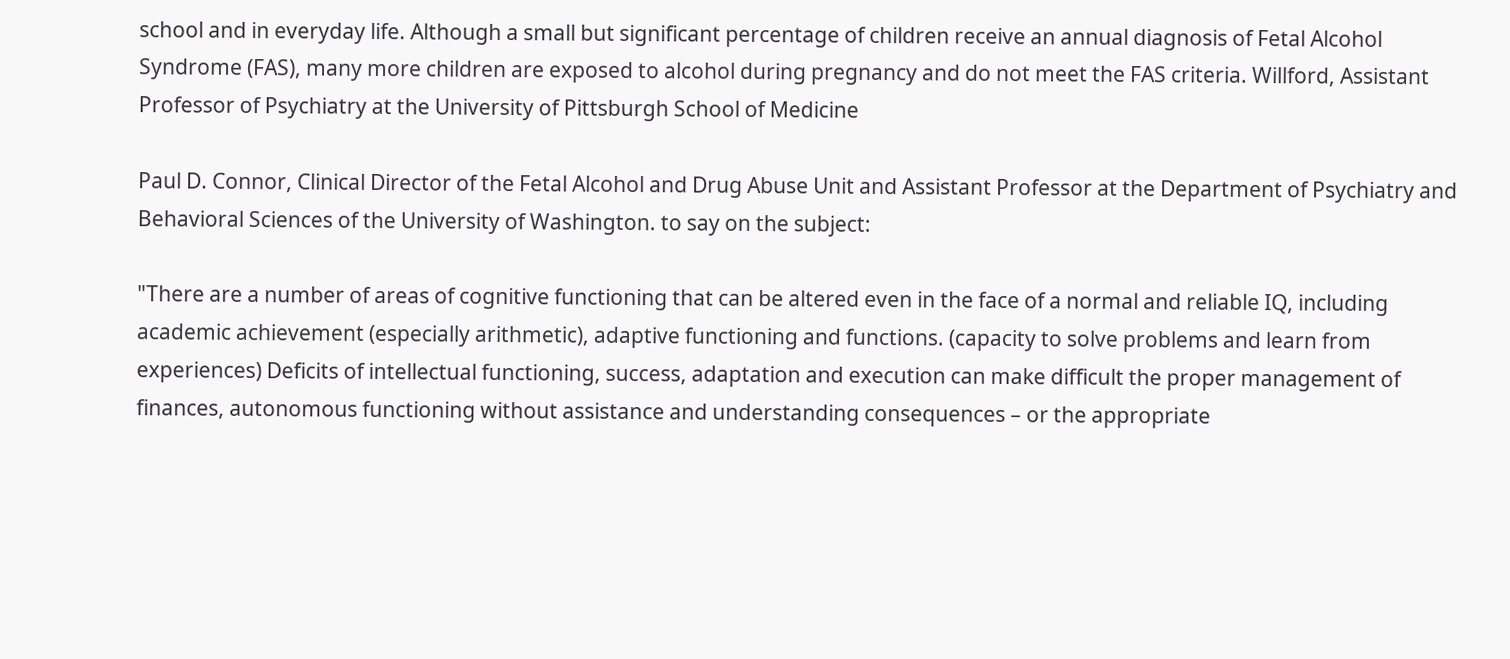school and in everyday life. Although a small but significant percentage of children receive an annual diagnosis of Fetal Alcohol Syndrome (FAS), many more children are exposed to alcohol during pregnancy and do not meet the FAS criteria. Willford, Assistant Professor of Psychiatry at the University of Pittsburgh School of Medicine

Paul D. Connor, Clinical Director of the Fetal Alcohol and Drug Abuse Unit and Assistant Professor at the Department of Psychiatry and Behavioral Sciences of the University of Washington. to say on the subject:

"There are a number of areas of cognitive functioning that can be altered even in the face of a normal and reliable IQ, including academic achievement (especially arithmetic), adaptive functioning and functions. (capacity to solve problems and learn from experiences) Deficits of intellectual functioning, success, adaptation and execution can make difficult the proper management of finances, autonomous functioning without assistance and understanding consequences – or the appropriate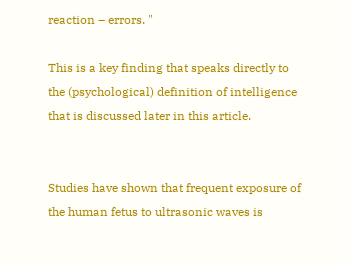reaction – errors. "

This is a key finding that speaks directly to the (psychological) definition of intelligence that is discussed later in this article.


Studies have shown that frequent exposure of the human fetus to ultrasonic waves is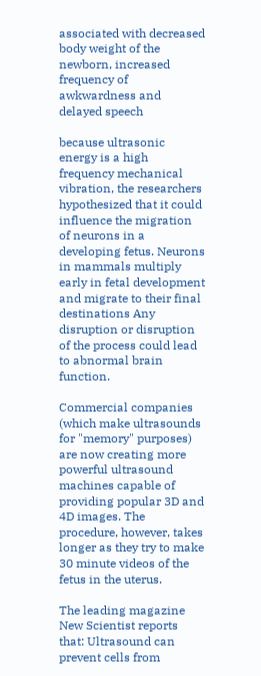associated with decreased body weight of the newborn, increased frequency of awkwardness and delayed speech

because ultrasonic energy is a high frequency mechanical vibration, the researchers hypothesized that it could influence the migration of neurons in a developing fetus. Neurons in mammals multiply early in fetal development and migrate to their final destinations Any disruption or disruption of the process could lead to abnormal brain function.

Commercial companies (which make ultrasounds for "memory" purposes) are now creating more powerful ultrasound machines capable of providing popular 3D and 4D images. The procedure, however, takes longer as they try to make 30 minute videos of the fetus in the uterus.

The leading magazine New Scientist reports that: Ultrasound can prevent cells from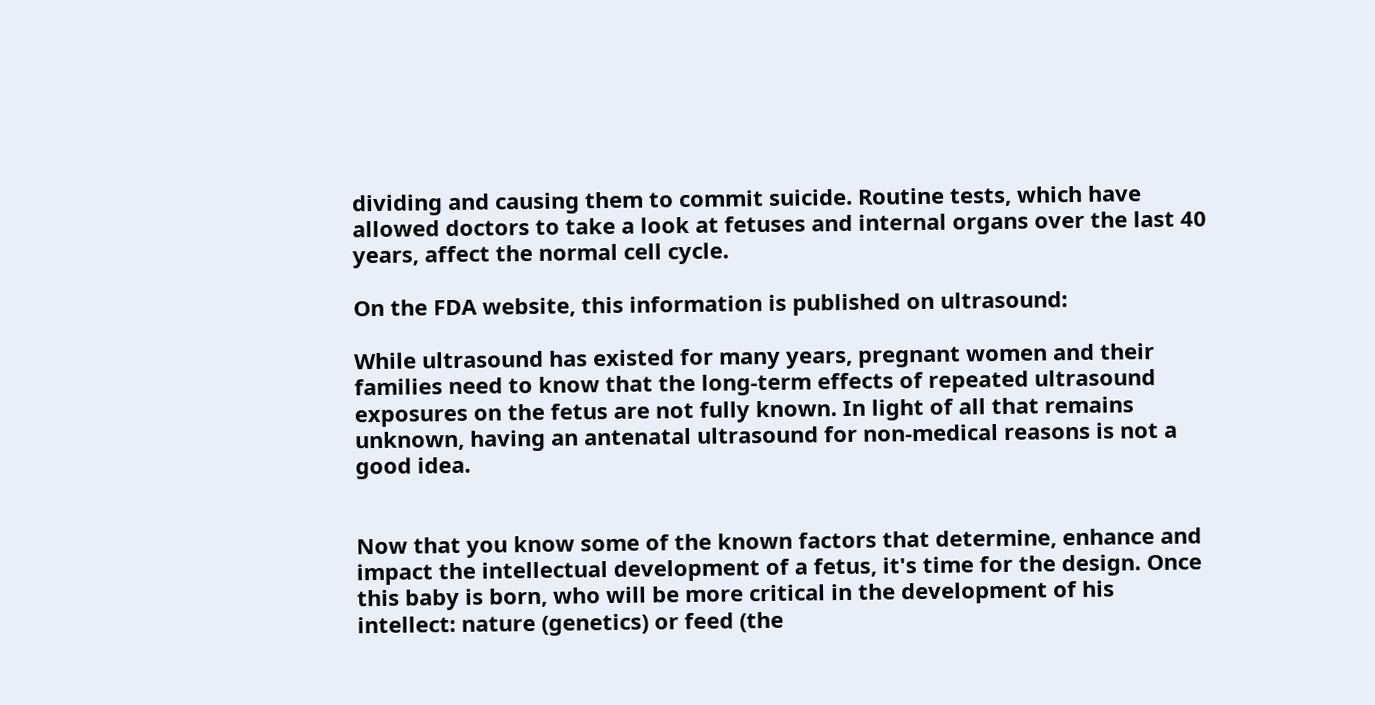dividing and causing them to commit suicide. Routine tests, which have allowed doctors to take a look at fetuses and internal organs over the last 40 years, affect the normal cell cycle.

On the FDA website, this information is published on ultrasound:

While ultrasound has existed for many years, pregnant women and their families need to know that the long-term effects of repeated ultrasound exposures on the fetus are not fully known. In light of all that remains unknown, having an antenatal ultrasound for non-medical reasons is not a good idea.


Now that you know some of the known factors that determine, enhance and impact the intellectual development of a fetus, it's time for the design. Once this baby is born, who will be more critical in the development of his intellect: nature (genetics) or feed (the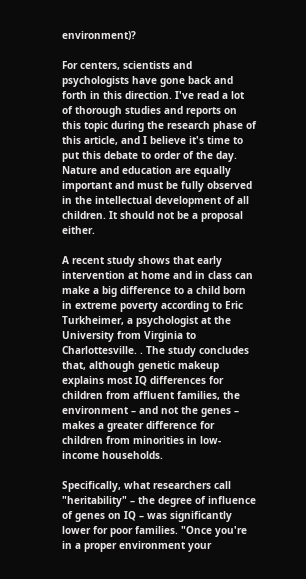environment)?

For centers, scientists and psychologists have gone back and forth in this direction. I've read a lot of thorough studies and reports on this topic during the research phase of this article, and I believe it's time to put this debate to order of the day. Nature and education are equally important and must be fully observed in the intellectual development of all children. It should not be a proposal either.

A recent study shows that early intervention at home and in class can make a big difference to a child born in extreme poverty according to Eric Turkheimer, a psychologist at the University from Virginia to Charlottesville. . The study concludes that, although genetic makeup explains most IQ differences for children from affluent families, the environment – and not the genes – makes a greater difference for children from minorities in low-income households.

Specifically, what researchers call "heritability" – the degree of influence of genes on IQ – was significantly lower for poor families. "Once you're in a proper environment your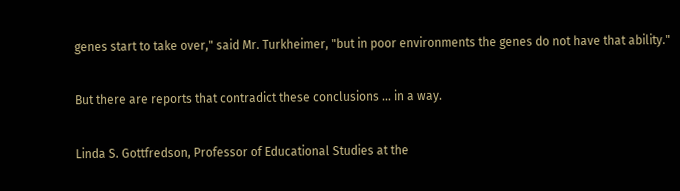genes start to take over," said Mr. Turkheimer, "but in poor environments the genes do not have that ability."

But there are reports that contradict these conclusions … in a way.

Linda S. Gottfredson, Professor of Educational Studies at the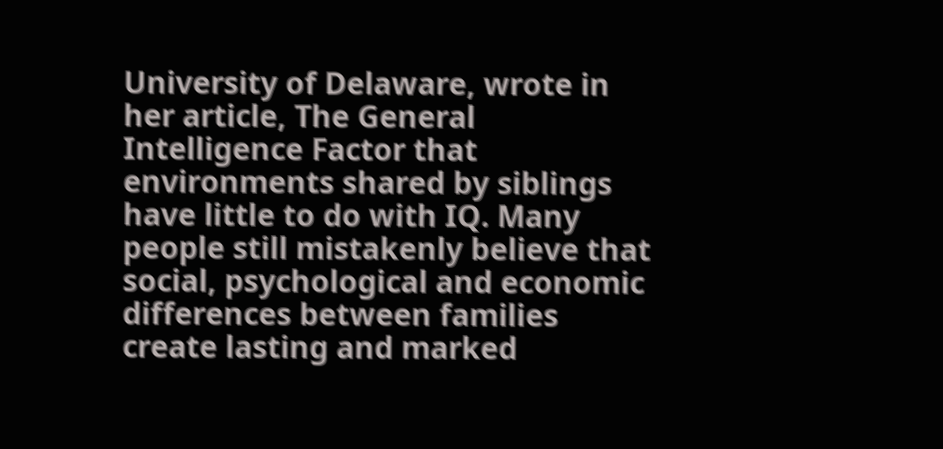University of Delaware, wrote in her article, The General Intelligence Factor that environments shared by siblings have little to do with IQ. Many people still mistakenly believe that social, psychological and economic differences between families create lasting and marked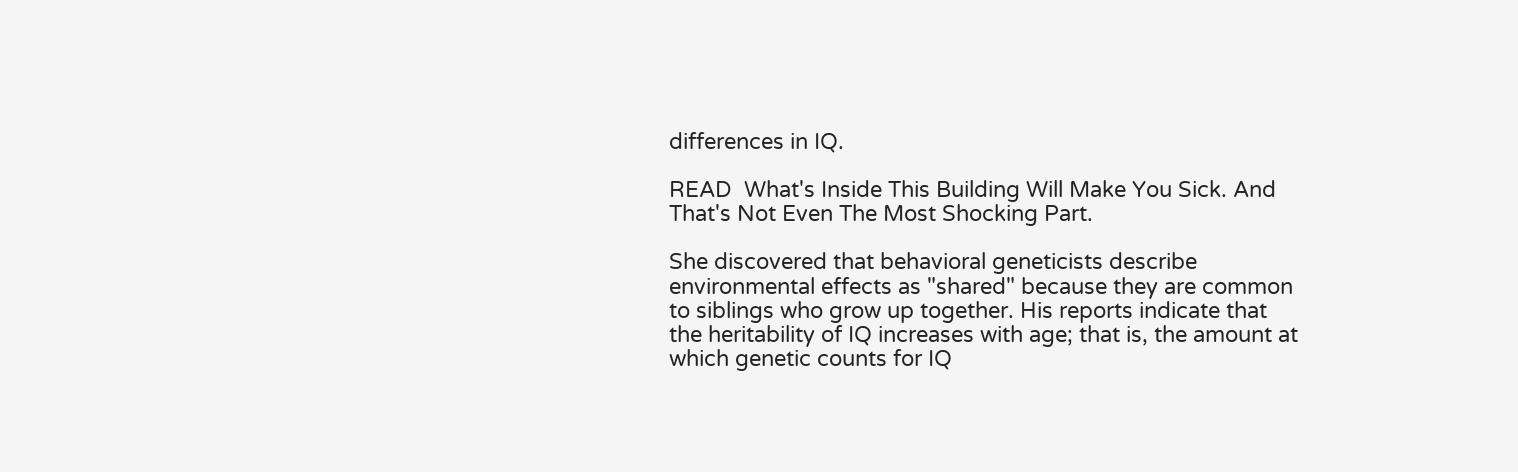differences in IQ.

READ  What's Inside This Building Will Make You Sick. And That's Not Even The Most Shocking Part.

She discovered that behavioral geneticists describe environmental effects as "shared" because they are common to siblings who grow up together. His reports indicate that the heritability of IQ increases with age; that is, the amount at which genetic counts for IQ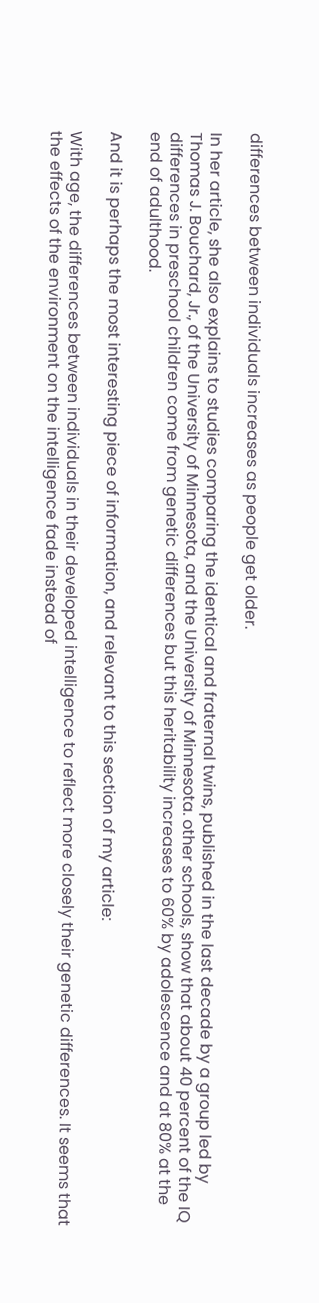differences between individuals increases as people get older.

In her article, she also explains to studies comparing the identical and fraternal twins, published in the last decade by a group led by Thomas J. Bouchard, Jr., of the University of Minnesota, and the University of Minnesota. other schools, show that about 40 percent of the IQ differences in preschool children come from genetic differences but this heritability increases to 60% by adolescence and at 80% at the end of adulthood.

And it is perhaps the most interesting piece of information, and relevant to this section of my article:

With age, the differences between individuals in their developed intelligence to reflect more closely their genetic differences. It seems that the effects of the environment on the intelligence fade instead of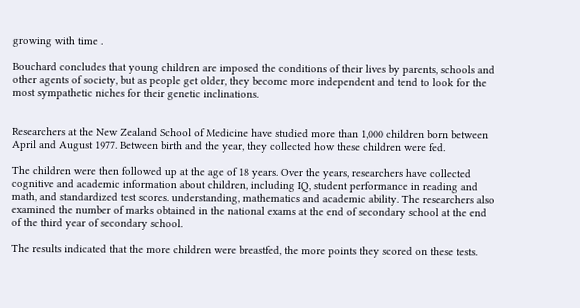growing with time .

Bouchard concludes that young children are imposed the conditions of their lives by parents, schools and other agents of society, but as people get older, they become more independent and tend to look for the most sympathetic niches for their genetic inclinations.


Researchers at the New Zealand School of Medicine have studied more than 1,000 children born between April and August 1977. Between birth and the year, they collected how these children were fed.

The children were then followed up at the age of 18 years. Over the years, researchers have collected cognitive and academic information about children, including IQ, student performance in reading and math, and standardized test scores. understanding, mathematics and academic ability. The researchers also examined the number of marks obtained in the national exams at the end of secondary school at the end of the third year of secondary school.

The results indicated that the more children were breastfed, the more points they scored on these tests.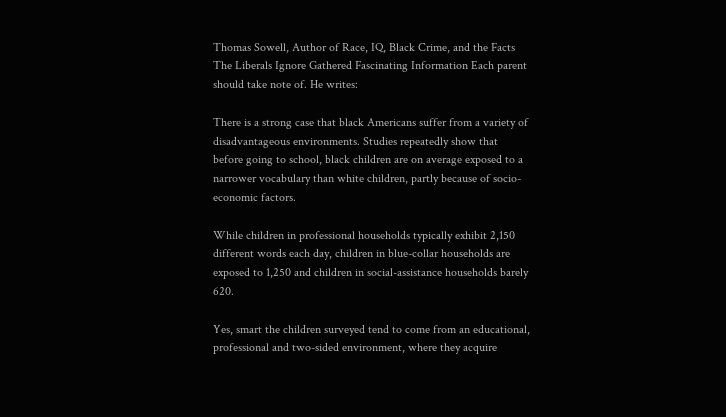Thomas Sowell, Author of Race, IQ, Black Crime, and the Facts The Liberals Ignore Gathered Fascinating Information Each parent should take note of. He writes:

There is a strong case that black Americans suffer from a variety of disadvantageous environments. Studies repeatedly show that before going to school, black children are on average exposed to a narrower vocabulary than white children, partly because of socio-economic factors.

While children in professional households typically exhibit 2,150 different words each day, children in blue-collar households are exposed to 1,250 and children in social-assistance households barely 620.

Yes, smart the children surveyed tend to come from an educational, professional and two-sided environment, where they acquire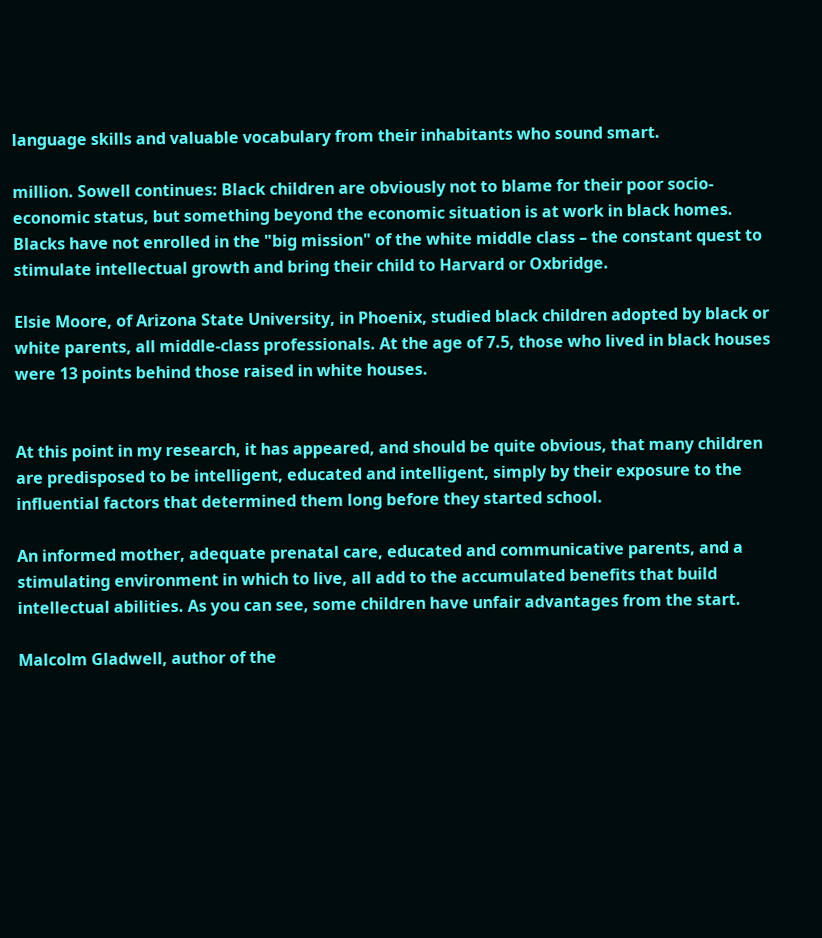language skills and valuable vocabulary from their inhabitants who sound smart.

million. Sowell continues: Black children are obviously not to blame for their poor socio-economic status, but something beyond the economic situation is at work in black homes. Blacks have not enrolled in the "big mission" of the white middle class – the constant quest to stimulate intellectual growth and bring their child to Harvard or Oxbridge.

Elsie Moore, of Arizona State University, in Phoenix, studied black children adopted by black or white parents, all middle-class professionals. At the age of 7.5, those who lived in black houses were 13 points behind those raised in white houses.


At this point in my research, it has appeared, and should be quite obvious, that many children are predisposed to be intelligent, educated and intelligent, simply by their exposure to the influential factors that determined them long before they started school.

An informed mother, adequate prenatal care, educated and communicative parents, and a stimulating environment in which to live, all add to the accumulated benefits that build intellectual abilities. As you can see, some children have unfair advantages from the start.

Malcolm Gladwell, author of the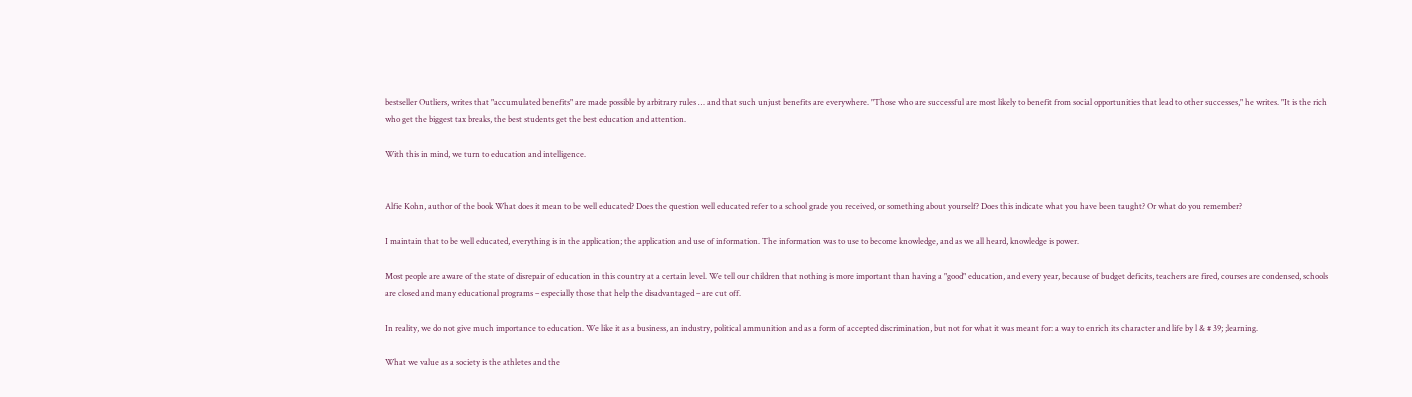bestseller Outliers, writes that "accumulated benefits" are made possible by arbitrary rules … and that such unjust benefits are everywhere. "Those who are successful are most likely to benefit from social opportunities that lead to other successes," he writes. "It is the rich who get the biggest tax breaks, the best students get the best education and attention.

With this in mind, we turn to education and intelligence.


Alfie Kohn, author of the book What does it mean to be well educated? Does the question well educated refer to a school grade you received, or something about yourself? Does this indicate what you have been taught? Or what do you remember?

I maintain that to be well educated, everything is in the application; the application and use of information. The information was to use to become knowledge, and as we all heard, knowledge is power.

Most people are aware of the state of disrepair of education in this country at a certain level. We tell our children that nothing is more important than having a "good" education, and every year, because of budget deficits, teachers are fired, courses are condensed, schools are closed and many educational programs – especially those that help the disadvantaged – are cut off.

In reality, we do not give much importance to education. We like it as a business, an industry, political ammunition and as a form of accepted discrimination, but not for what it was meant for: a way to enrich its character and life by l & # 39; ;learning.

What we value as a society is the athletes and the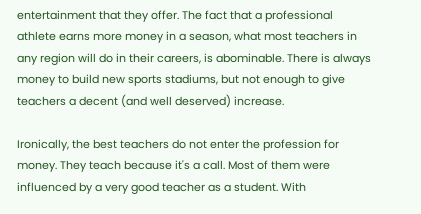entertainment that they offer. The fact that a professional athlete earns more money in a season, what most teachers in any region will do in their careers, is abominable. There is always money to build new sports stadiums, but not enough to give teachers a decent (and well deserved) increase.

Ironically, the best teachers do not enter the profession for money. They teach because it's a call. Most of them were influenced by a very good teacher as a student. With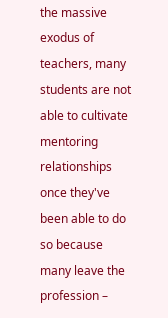the massive exodus of teachers, many students are not able to cultivate mentoring relationships once they've been able to do so because many leave the profession –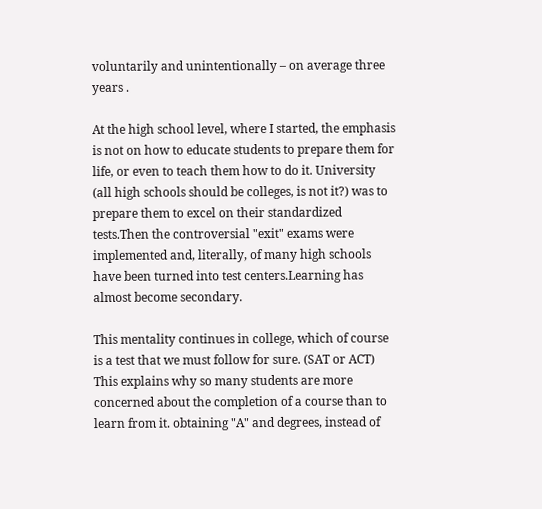voluntarily and unintentionally – on average three years .

At the high school level, where I started, the emphasis is not on how to educate students to prepare them for life, or even to teach them how to do it. University (all high schools should be colleges, is not it?) was to prepare them to excel on their standardized tests.Then the controversial "exit" exams were implemented and, literally, of many high schools have been turned into test centers.Learning has almost become secondary.

This mentality continues in college, which of course is a test that we must follow for sure. (SAT or ACT) This explains why so many students are more concerned about the completion of a course than to learn from it. obtaining "A" and degrees, instead of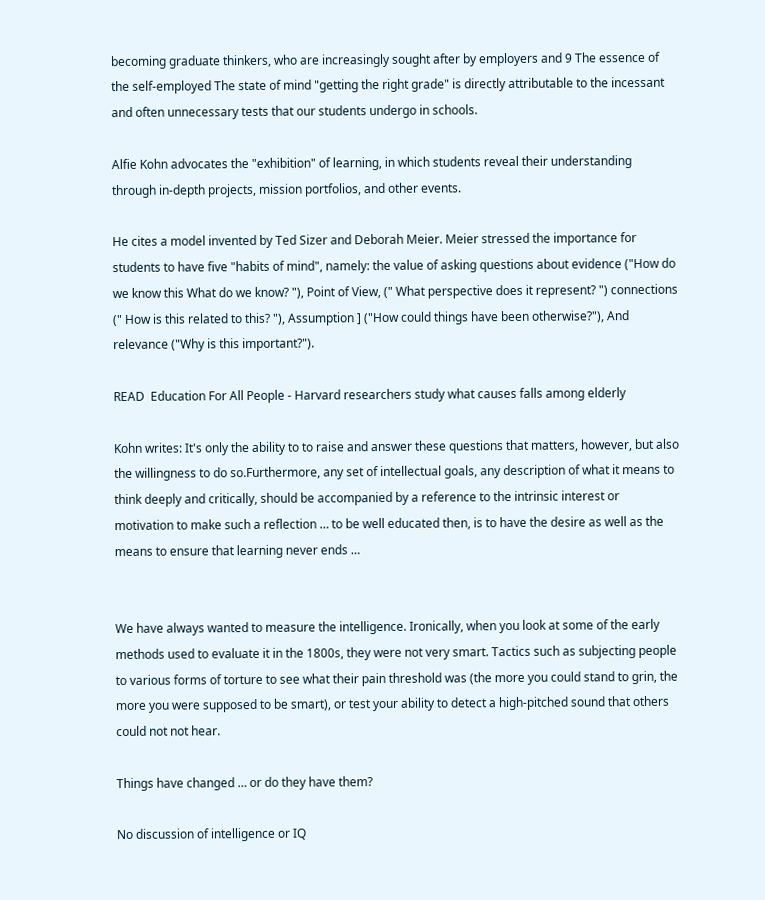becoming graduate thinkers, who are increasingly sought after by employers and 9 The essence of the self-employed The state of mind "getting the right grade" is directly attributable to the incessant and often unnecessary tests that our students undergo in schools.

Alfie Kohn advocates the "exhibition" of learning, in which students reveal their understanding through in-depth projects, mission portfolios, and other events.

He cites a model invented by Ted Sizer and Deborah Meier. Meier stressed the importance for students to have five "habits of mind", namely: the value of asking questions about evidence ("How do we know this What do we know? "), Point of View, (" What perspective does it represent? ") connections (" How is this related to this? "), Assumption ] ("How could things have been otherwise?"), And relevance ("Why is this important?").

READ  Education For All People - Harvard researchers study what causes falls among elderly

Kohn writes: It's only the ability to to raise and answer these questions that matters, however, but also the willingness to do so.Furthermore, any set of intellectual goals, any description of what it means to think deeply and critically, should be accompanied by a reference to the intrinsic interest or motivation to make such a reflection … to be well educated then, is to have the desire as well as the means to ensure that learning never ends …


We have always wanted to measure the intelligence. Ironically, when you look at some of the early methods used to evaluate it in the 1800s, they were not very smart. Tactics such as subjecting people to various forms of torture to see what their pain threshold was (the more you could stand to grin, the more you were supposed to be smart), or test your ability to detect a high-pitched sound that others could not not hear.

Things have changed … or do they have them?

No discussion of intelligence or IQ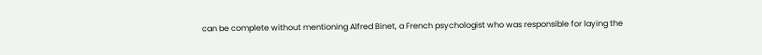can be complete without mentioning Alfred Binet, a French psychologist who was responsible for laying the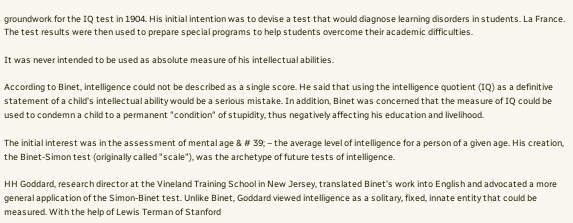groundwork for the IQ test in 1904. His initial intention was to devise a test that would diagnose learning disorders in students. La France. The test results were then used to prepare special programs to help students overcome their academic difficulties.

It was never intended to be used as absolute measure of his intellectual abilities.

According to Binet, intelligence could not be described as a single score. He said that using the intelligence quotient (IQ) as a definitive statement of a child's intellectual ability would be a serious mistake. In addition, Binet was concerned that the measure of IQ could be used to condemn a child to a permanent "condition" of stupidity, thus negatively affecting his education and livelihood.

The initial interest was in the assessment of mental age & # 39; – the average level of intelligence for a person of a given age. His creation, the Binet-Simon test (originally called "scale"), was the archetype of future tests of intelligence.

HH Goddard, research director at the Vineland Training School in New Jersey, translated Binet's work into English and advocated a more general application of the Simon-Binet test. Unlike Binet, Goddard viewed intelligence as a solitary, fixed, innate entity that could be measured. With the help of Lewis Terman of Stanford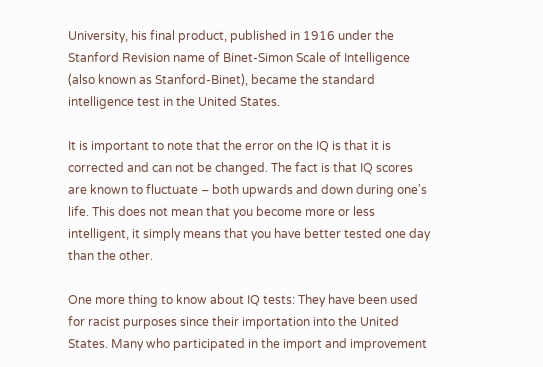University, his final product, published in 1916 under the Stanford Revision name of Binet-Simon Scale of Intelligence (also known as Stanford-Binet), became the standard intelligence test in the United States.

It is important to note that the error on the IQ is that it is corrected and can not be changed. The fact is that IQ scores are known to fluctuate – both upwards and down during one's life. This does not mean that you become more or less intelligent, it simply means that you have better tested one day than the other.

One more thing to know about IQ tests: They have been used for racist purposes since their importation into the United States. Many who participated in the import and improvement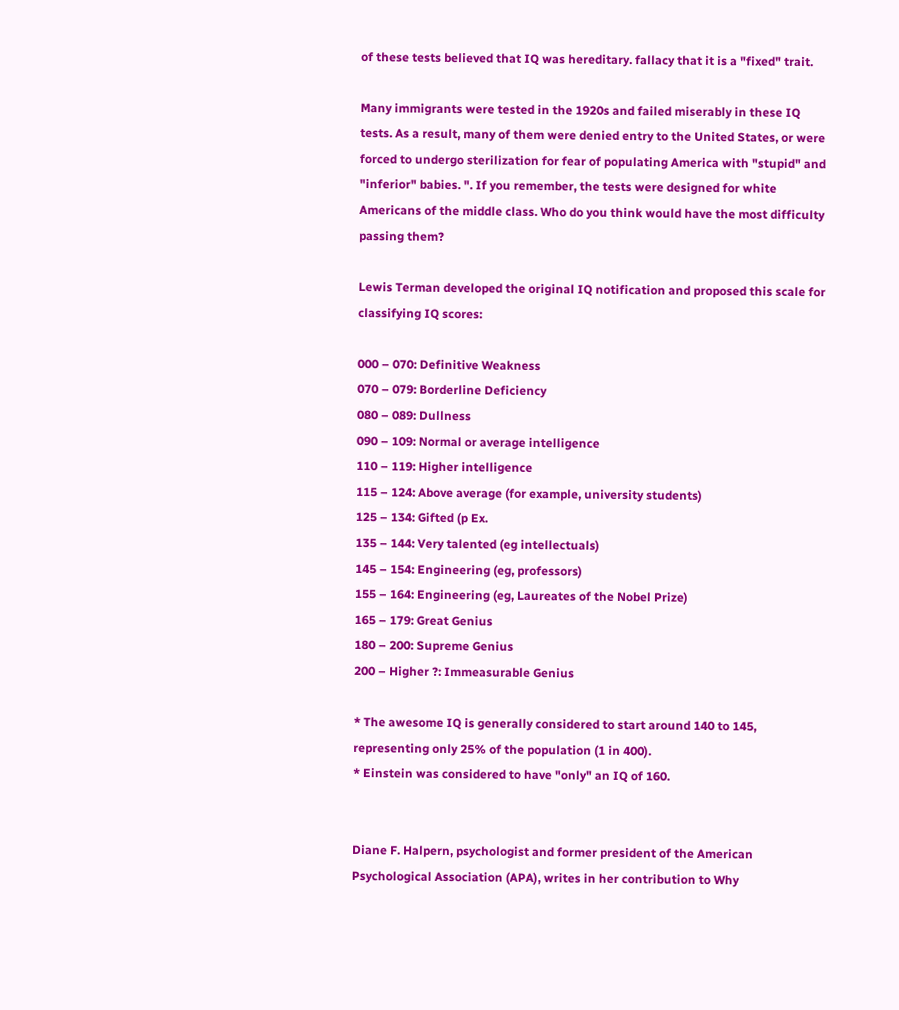of these tests believed that IQ was hereditary. fallacy that it is a "fixed" trait.

Many immigrants were tested in the 1920s and failed miserably in these IQ tests. As a result, many of them were denied entry to the United States, or were forced to undergo sterilization for fear of populating America with "stupid" and "inferior" babies. ". If you remember, the tests were designed for white Americans of the middle class. Who do you think would have the most difficulty passing them?

Lewis Terman developed the original IQ notification and proposed this scale for classifying IQ scores:

000 – 070: Definitive Weakness
070 – 079: Borderline Deficiency
080 – 089: Dullness
090 – 109: Normal or average intelligence
110 – 119: Higher intelligence
115 – 124: Above average (for example, university students)
125 – 134: Gifted (p Ex.
135 – 144: Very talented (eg intellectuals)
145 – 154: Engineering (eg, professors)
155 – 164: Engineering (eg, Laureates of the Nobel Prize)
165 – 179: Great Genius
180 – 200: Supreme Genius
200 – Higher ?: Immeasurable Genius

* The awesome IQ is generally considered to start around 140 to 145, representing only 25% of the population (1 in 400).
* Einstein was considered to have "only" an IQ of 160.


Diane F. Halpern, psychologist and former president of the American Psychological Association (APA), writes in her contribution to Why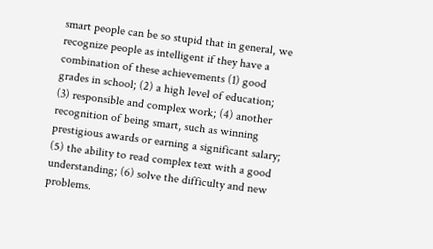smart people can be so stupid that in general, we recognize people as intelligent if they have a combination of these achievements (1) good grades in school; (2) a high level of education; (3) responsible and complex work; (4) another recognition of being smart, such as winning prestigious awards or earning a significant salary; (5) the ability to read complex text with a good understanding; (6) solve the difficulty and new problems.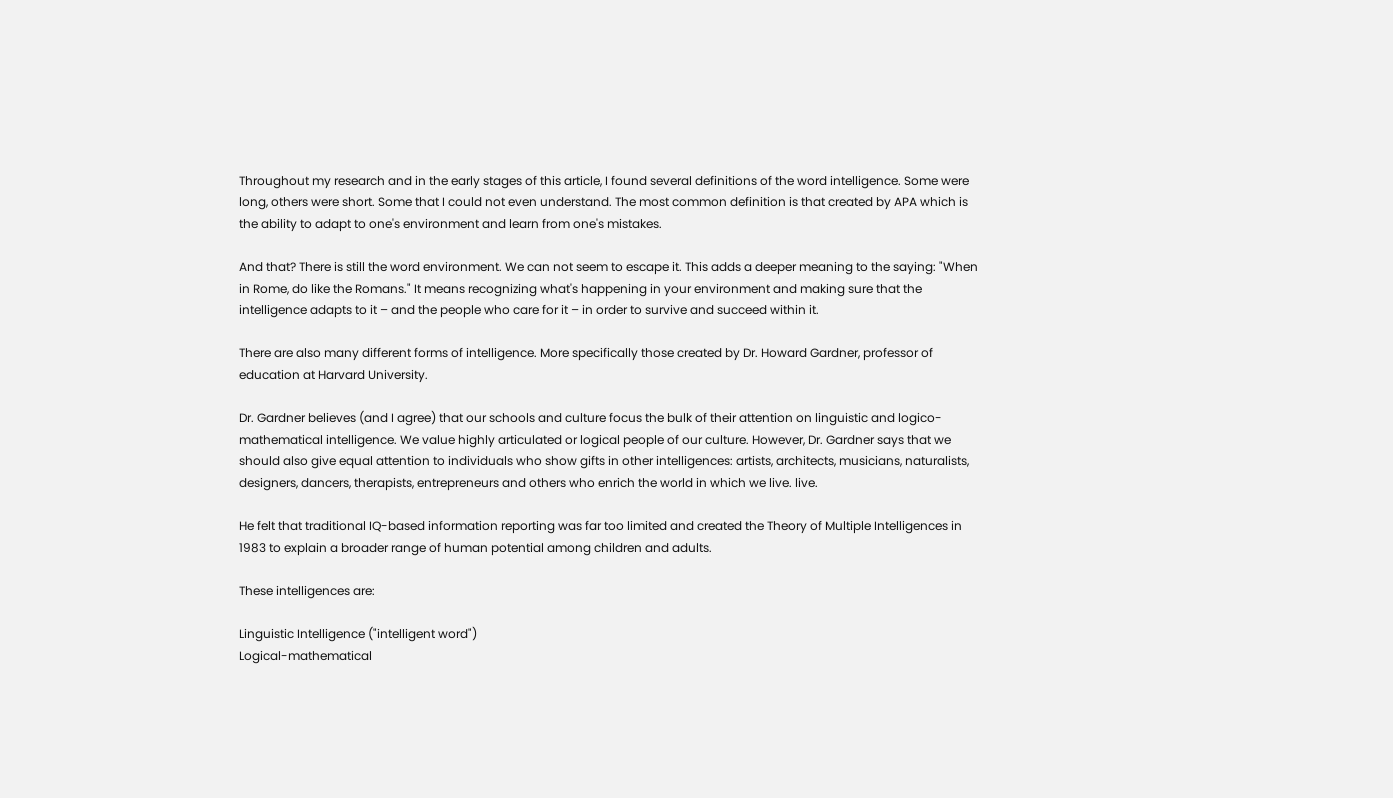Throughout my research and in the early stages of this article, I found several definitions of the word intelligence. Some were long, others were short. Some that I could not even understand. The most common definition is that created by APA which is the ability to adapt to one's environment and learn from one's mistakes.

And that? There is still the word environment. We can not seem to escape it. This adds a deeper meaning to the saying: "When in Rome, do like the Romans." It means recognizing what's happening in your environment and making sure that the intelligence adapts to it – and the people who care for it – in order to survive and succeed within it.

There are also many different forms of intelligence. More specifically those created by Dr. Howard Gardner, professor of education at Harvard University.

Dr. Gardner believes (and I agree) that our schools and culture focus the bulk of their attention on linguistic and logico-mathematical intelligence. We value highly articulated or logical people of our culture. However, Dr. Gardner says that we should also give equal attention to individuals who show gifts in other intelligences: artists, architects, musicians, naturalists, designers, dancers, therapists, entrepreneurs and others who enrich the world in which we live. live.

He felt that traditional IQ-based information reporting was far too limited and created the Theory of Multiple Intelligences in 1983 to explain a broader range of human potential among children and adults.

These intelligences are:

Linguistic Intelligence ("intelligent word")
Logical-mathematical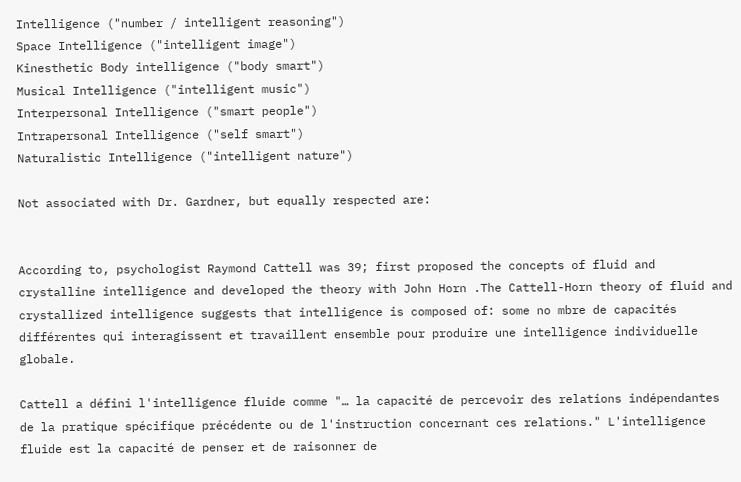Intelligence ("number / intelligent reasoning")
Space Intelligence ("intelligent image")
Kinesthetic Body intelligence ("body smart")
Musical Intelligence ("intelligent music")
Interpersonal Intelligence ("smart people")
Intrapersonal Intelligence ("self smart")
Naturalistic Intelligence ("intelligent nature")

Not associated with Dr. Gardner, but equally respected are:


According to, psychologist Raymond Cattell was 39; first proposed the concepts of fluid and crystalline intelligence and developed the theory with John Horn .The Cattell-Horn theory of fluid and crystallized intelligence suggests that intelligence is composed of: some no mbre de capacités différentes qui interagissent et travaillent ensemble pour produire une intelligence individuelle globale.

Cattell a défini l'intelligence fluide comme "… la capacité de percevoir des relations indépendantes de la pratique spécifique précédente ou de l'instruction concernant ces relations." L'intelligence fluide est la capacité de penser et de raisonner de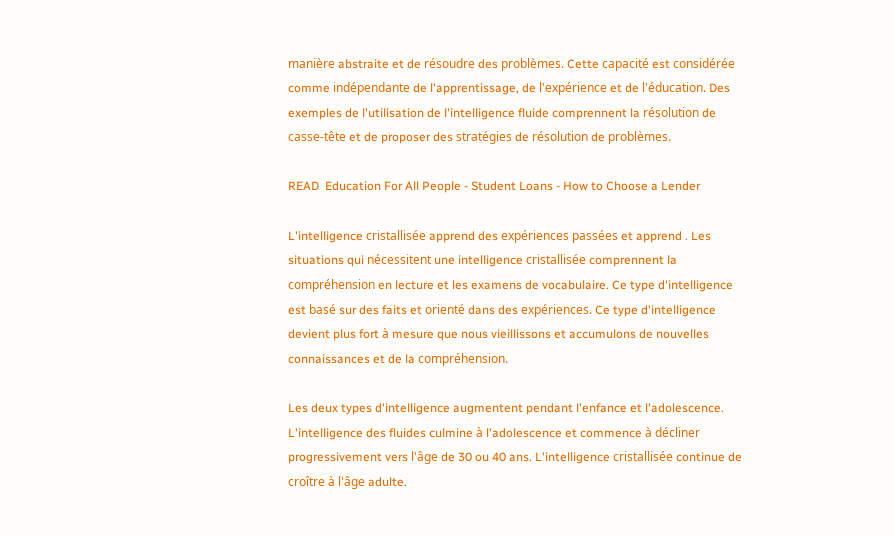manière abstraite et de résoudre des problèmes. Cette capacité est considérée comme indépendante de l'apprentissage, de l'expérience et de l'éducation. Des exemples de l'utilisation de l'intelligence fluide comprennent la résolution de casse-tête et de proposer des stratégies de résolution de problèmes.

READ  Education For All People - Student Loans - How to Choose a Lender

L'intelligence cristallisée apprend des expériences passées et apprend . Les situations qui nécessitent une intelligence cristallisée comprennent la compréhension en lecture et les examens de vocabulaire. Ce type d'intelligence est basé sur des faits et orienté dans des expériences. Ce type d'intelligence devient plus fort à mesure que nous vieillissons et accumulons de nouvelles connaissances et de la compréhension.

Les deux types d'intelligence augmentent pendant l'enfance et l'adolescence. L'intelligence des fluides culmine à l'adolescence et commence à décliner progressivement vers l'âge de 30 ou 40 ans. L'intelligence cristallisée continue de croître à l'âge adulte.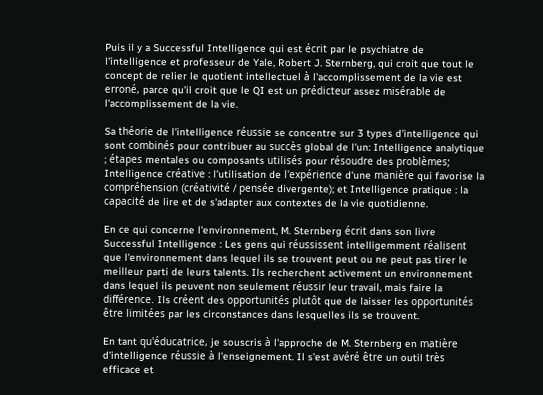Puis il y a Successful Intelligence qui est écrit par le psychiatre de l'intelligence et professeur de Yale, Robert J. Sternberg, qui croit que tout le concept de relier le quotient intellectuel à l'accomplissement de la vie est erroné, parce qu'il croit que le QI est un prédicteur assez misérable de l'accomplissement de la vie.

Sa théorie de l'intelligence réussie se concentre sur 3 types d'intelligence qui sont combinés pour contribuer au succès global de l'un: Intelligence analytique ; étapes mentales ou composants utilisés pour résoudre des problèmes; Intelligence créative : l'utilisation de l'expérience d'une manière qui favorise la compréhension (créativité / pensée divergente); et Intelligence pratique : la capacité de lire et de s'adapter aux contextes de la vie quotidienne.

En ce qui concerne l'environnement, M. Sternberg écrit dans son livre Successful Intelligence : Les gens qui réussissent intelligemment réalisent que l'environnement dans lequel ils se trouvent peut ou ne peut pas tirer le meilleur parti de leurs talents. Ils recherchent activement un environnement dans lequel ils peuvent non seulement réussir leur travail, mais faire la différence. Ils créent des opportunités plutôt que de laisser les opportunités être limitées par les circonstances dans lesquelles ils se trouvent.

En tant qu'éducatrice, je souscris à l'approche de M. Sternberg en matière d'intelligence réussie à l'enseignement. Il s'est avéré être un outil très efficace et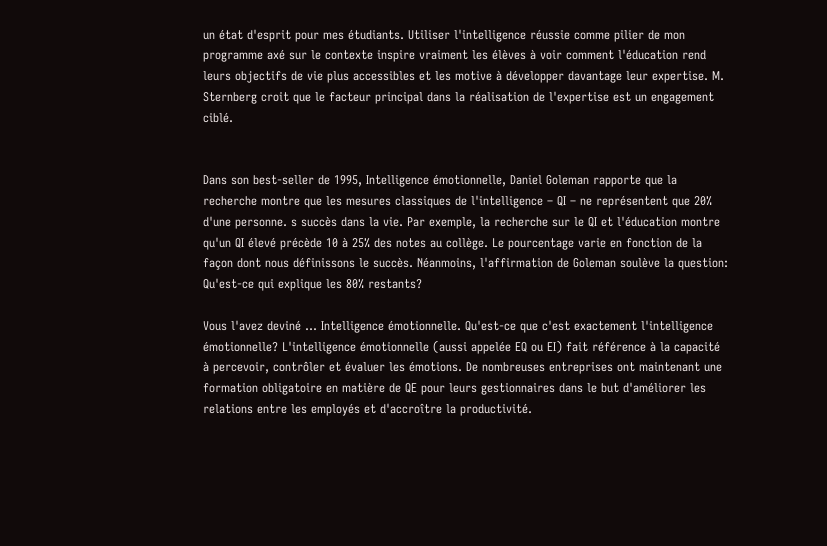un état d'esprit pour mes étudiants. Utiliser l'intelligence réussie comme pilier de mon programme axé sur le contexte inspire vraiment les élèves à voir comment l'éducation rend leurs objectifs de vie plus accessibles et les motive à développer davantage leur expertise. M. Sternberg croit que le facteur principal dans la réalisation de l'expertise est un engagement ciblé.


Dans son best-seller de 1995, Intelligence émotionnelle, Daniel Goleman rapporte que la recherche montre que les mesures classiques de l'intelligence – QI – ne représentent que 20% d'une personne. s succès dans la vie. Par exemple, la recherche sur le QI et l'éducation montre qu'un QI élevé précède 10 à 25% des notes au collège. Le pourcentage varie en fonction de la façon dont nous définissons le succès. Néanmoins, l'affirmation de Goleman soulève la question: Qu'est-ce qui explique les 80% restants?

Vous l'avez deviné … Intelligence émotionnelle. Qu'est-ce que c'est exactement l'intelligence émotionnelle? L'intelligence émotionnelle (aussi appelée EQ ou EI) fait référence à la capacité à percevoir, contrôler et évaluer les émotions. De nombreuses entreprises ont maintenant une formation obligatoire en matière de QE pour leurs gestionnaires dans le but d'améliorer les relations entre les employés et d'accroître la productivité.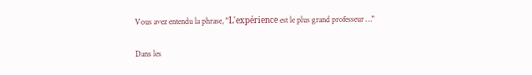Vous avez entendu la phrase, "L'expérience est le plus grand professeur …"

Dans les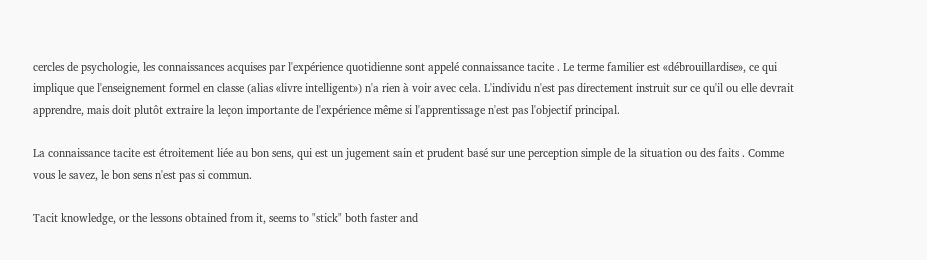cercles de psychologie, les connaissances acquises par l'expérience quotidienne sont appelé connaissance tacite . Le terme familier est «débrouillardise», ce qui implique que l'enseignement formel en classe (alias «livre intelligent») n'a rien à voir avec cela. L'individu n'est pas directement instruit sur ce qu'il ou elle devrait apprendre, mais doit plutôt extraire la leçon importante de l'expérience même si l'apprentissage n'est pas l'objectif principal.

La connaissance tacite est étroitement liée au bon sens, qui est un jugement sain et prudent basé sur une perception simple de la situation ou des faits . Comme vous le savez, le bon sens n'est pas si commun.

Tacit knowledge, or the lessons obtained from it, seems to "stick" both faster and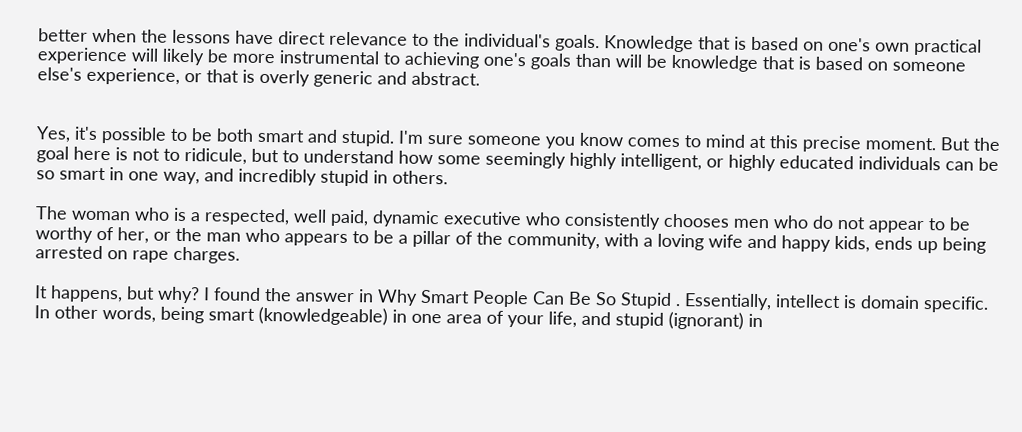better when the lessons have direct relevance to the individual's goals. Knowledge that is based on one's own practical experience will likely be more instrumental to achieving one's goals than will be knowledge that is based on someone else's experience, or that is overly generic and abstract.


Yes, it's possible to be both smart and stupid. I'm sure someone you know comes to mind at this precise moment. But the goal here is not to ridicule, but to understand how some seemingly highly intelligent, or highly educated individuals can be so smart in one way, and incredibly stupid in others.

The woman who is a respected, well paid, dynamic executive who consistently chooses men who do not appear to be worthy of her, or the man who appears to be a pillar of the community, with a loving wife and happy kids, ends up being arrested on rape charges.

It happens, but why? I found the answer in Why Smart People Can Be So Stupid . Essentially, intellect is domain specific. In other words, being smart (knowledgeable) in one area of your life, and stupid (ignorant) in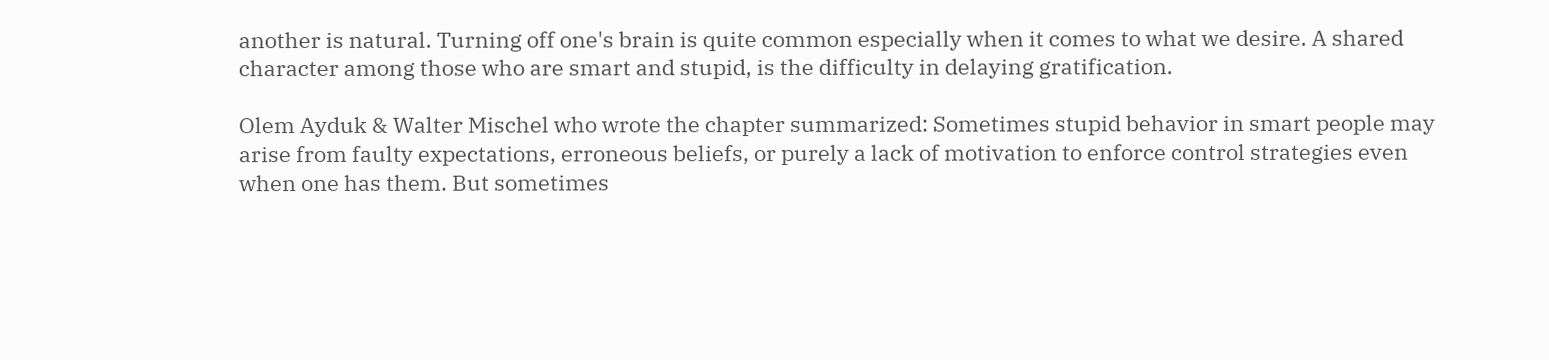another is natural. Turning off one's brain is quite common especially when it comes to what we desire. A shared character among those who are smart and stupid, is the difficulty in delaying gratification.

Olem Ayduk & Walter Mischel who wrote the chapter summarized: Sometimes stupid behavior in smart people may arise from faulty expectations, erroneous beliefs, or purely a lack of motivation to enforce control strategies even when one has them. But sometimes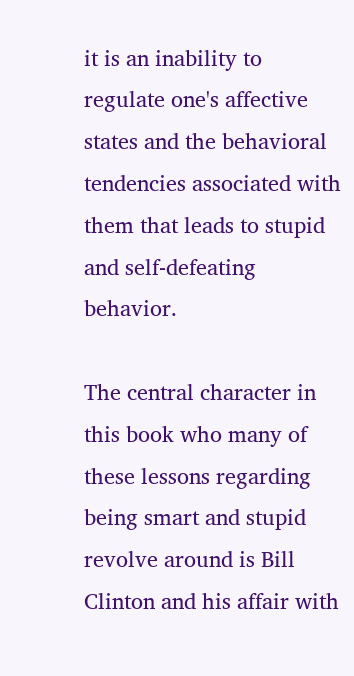it is an inability to regulate one's affective states and the behavioral tendencies associated with them that leads to stupid and self-defeating behavior.

The central character in this book who many of these lessons regarding being smart and stupid revolve around is Bill Clinton and his affair with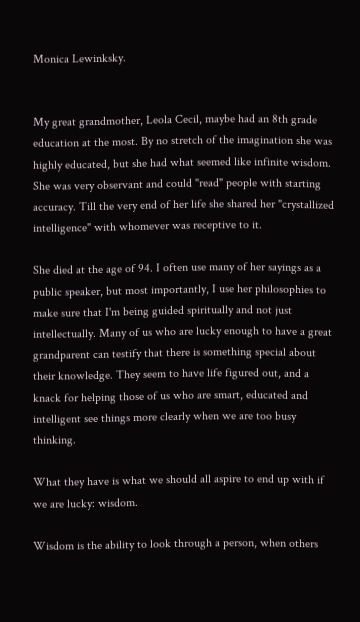Monica Lewinksky.


My great grandmother, Leola Cecil, maybe had an 8th grade education at the most. By no stretch of the imagination she was highly educated, but she had what seemed like infinite wisdom. She was very observant and could "read" people with starting accuracy. Till the very end of her life she shared her "crystallized intelligence" with whomever was receptive to it.

She died at the age of 94. I often use many of her sayings as a public speaker, but most importantly, I use her philosophies to make sure that I'm being guided spiritually and not just intellectually. Many of us who are lucky enough to have a great grandparent can testify that there is something special about their knowledge. They seem to have life figured out, and a knack for helping those of us who are smart, educated and intelligent see things more clearly when we are too busy thinking.

What they have is what we should all aspire to end up with if we are lucky: wisdom.

Wisdom is the ability to look through a person, when others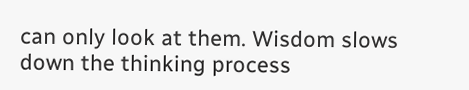can only look at them. Wisdom slows down the thinking process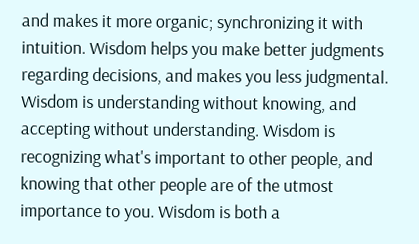and makes it more organic; synchronizing it with intuition. Wisdom helps you make better judgments regarding decisions, and makes you less judgmental. Wisdom is understanding without knowing, and accepting without understanding. Wisdom is recognizing what's important to other people, and knowing that other people are of the utmost importance to you. Wisdom is both a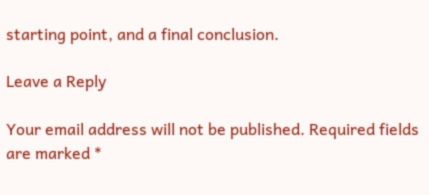starting point, and a final conclusion.

Leave a Reply

Your email address will not be published. Required fields are marked *